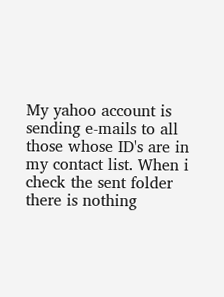My yahoo account is sending e-mails to all those whose ID's are in my contact list. When i check the sent folder there is nothing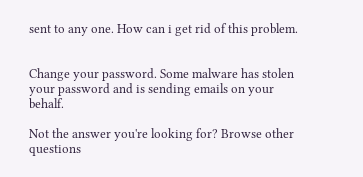sent to any one. How can i get rid of this problem.


Change your password. Some malware has stolen your password and is sending emails on your behalf.

Not the answer you're looking for? Browse other questions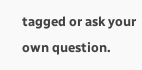tagged or ask your own question.